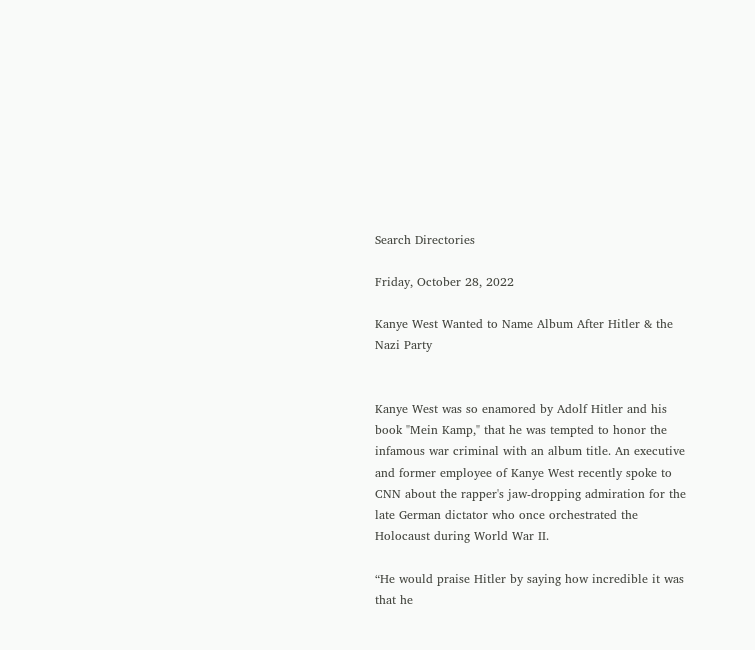Search Directories

Friday, October 28, 2022

Kanye West Wanted to Name Album After Hitler & the Nazi Party


Kanye West was so enamored by Adolf Hitler and his book "Mein Kamp," that he was tempted to honor the infamous war criminal with an album title. An executive and former employee of Kanye West recently spoke to CNN about the rapper's jaw-dropping admiration for the late German dictator who once orchestrated the Holocaust during World War II.

“He would praise Hitler by saying how incredible it was that he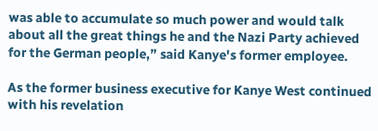was able to accumulate so much power and would talk about all the great things he and the Nazi Party achieved for the German people,” said Kanye's former employee.

As the former business executive for Kanye West continued with his revelation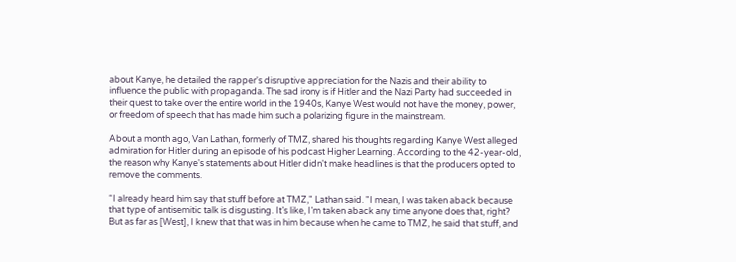about Kanye, he detailed the rapper's disruptive appreciation for the Nazis and their ability to influence the public with propaganda. The sad irony is if Hitler and the Nazi Party had succeeded in their quest to take over the entire world in the 1940s, Kanye West would not have the money, power, or freedom of speech that has made him such a polarizing figure in the mainstream.

About a month ago, Van Lathan, formerly of TMZ, shared his thoughts regarding Kanye West alleged admiration for Hitler during an episode of his podcast Higher Learning. According to the 42-year-old, the reason why Kanye's statements about Hitler didn't make headlines is that the producers opted to remove the comments.

“I already heard him say that stuff before at TMZ," Lathan said. "I mean, I was taken aback because that type of antisemitic talk is disgusting. It’s like, I’m taken aback any time anyone does that, right? But as far as [West], I knew that that was in him because when he came to TMZ, he said that stuff, and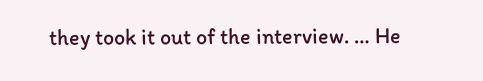they took it out of the interview. … He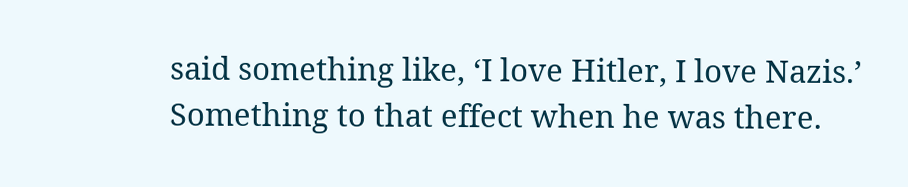said something like, ‘I love Hitler, I love Nazis.’ Something to that effect when he was there.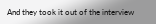And they took it out of the interview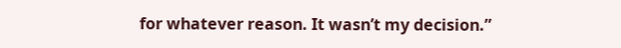for whatever reason. It wasn’t my decision.”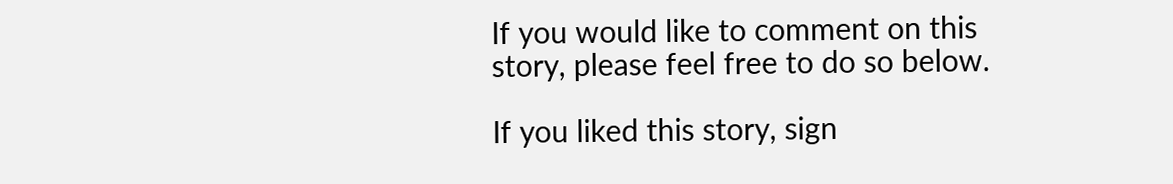If you would like to comment on this story, please feel free to do so below.

If you liked this story, sign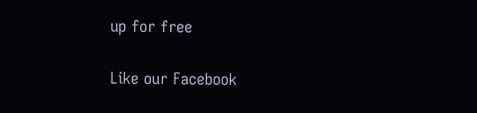up for free

Like our Facebook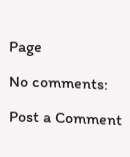Page

No comments:

Post a Comment